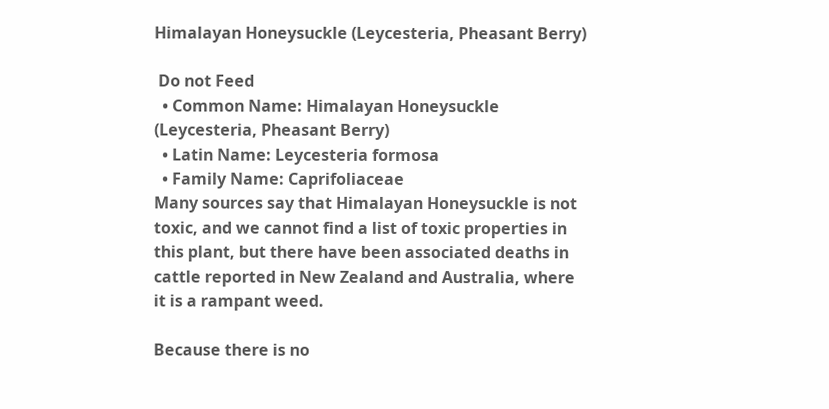Himalayan Honeysuckle (Leycesteria, Pheasant Berry)

 Do not Feed
  • Common Name: Himalayan Honeysuckle (Leycesteria, Pheasant Berry)
  • Latin Name: Leycesteria formosa
  • Family Name: Caprifoliaceae
Many sources say that Himalayan Honeysuckle is not toxic, and we cannot find a list of toxic properties in this plant, but there have been associated deaths in cattle reported in New Zealand and Australia, where it is a rampant weed.

Because there is no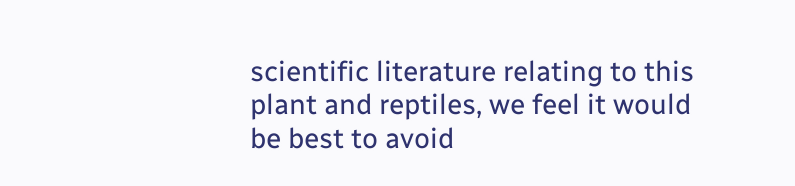scientific literature relating to this plant and reptiles, we feel it would be best to avoid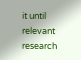it until relevant research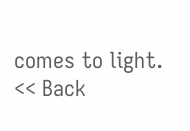comes to light.
<< Back